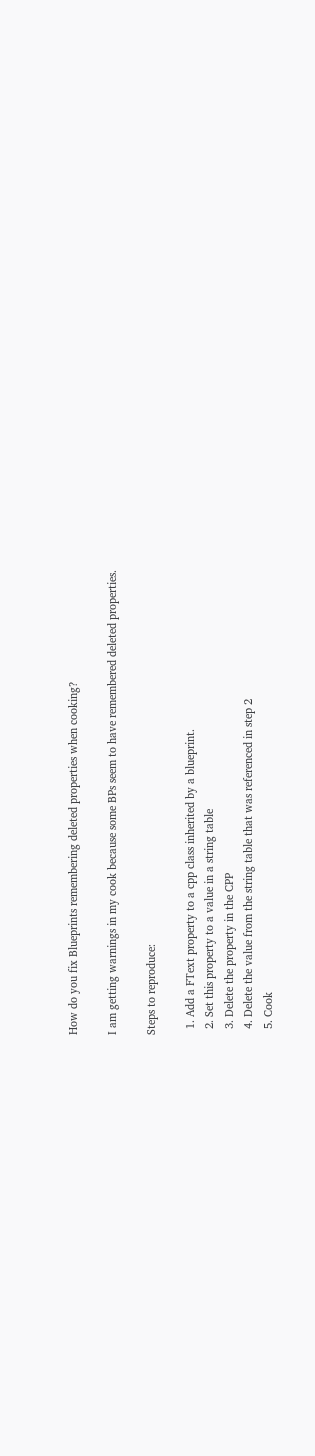How do you fix Blueprints remembering deleted properties when cooking?

I am getting warnings in my cook because some BPs seem to have remembered deleted properties.

Steps to reproduce:

  1. Add a FText property to a cpp class inherited by a blueprint.
  2. Set this property to a value in a string table
  3. Delete the property in the CPP
  4. Delete the value from the string table that was referenced in step 2
  5. Cook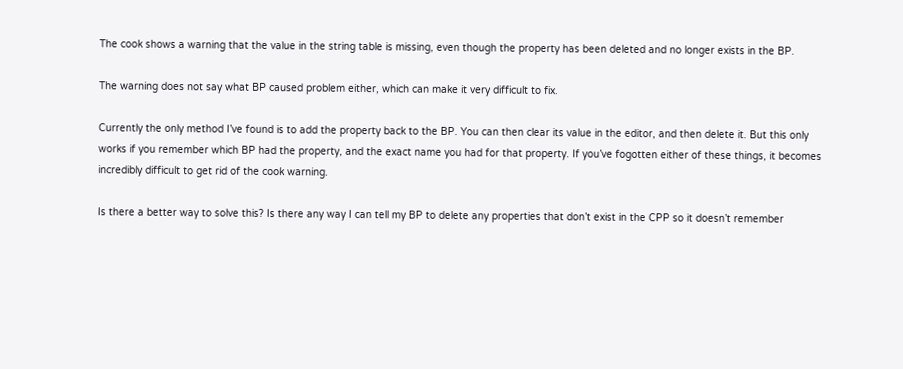The cook shows a warning that the value in the string table is missing, even though the property has been deleted and no longer exists in the BP.

The warning does not say what BP caused problem either, which can make it very difficult to fix.

Currently the only method I’ve found is to add the property back to the BP. You can then clear its value in the editor, and then delete it. But this only works if you remember which BP had the property, and the exact name you had for that property. If you’ve fogotten either of these things, it becomes incredibly difficult to get rid of the cook warning.

Is there a better way to solve this? Is there any way I can tell my BP to delete any properties that don’t exist in the CPP so it doesn’t remember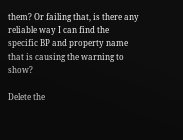them? Or failing that, is there any reliable way I can find the specific BP and property name that is causing the warning to show?

Delete the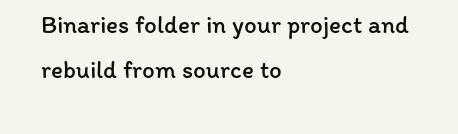Binaries folder in your project and rebuild from source to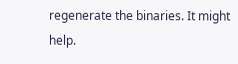regenerate the binaries. It might help.